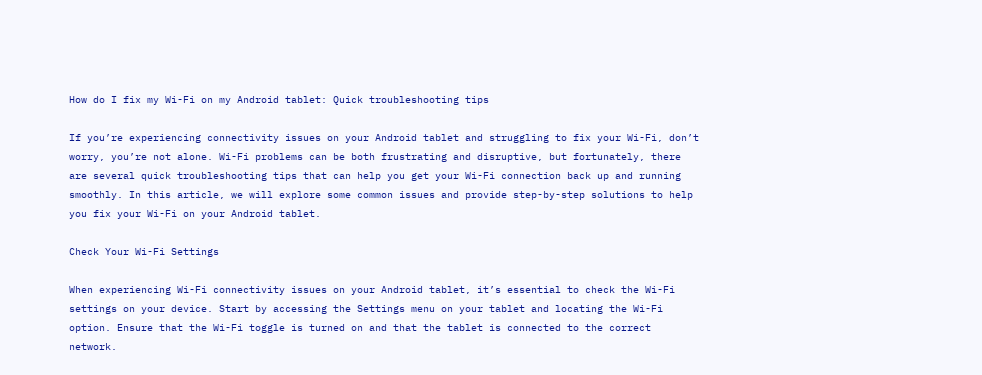How do I fix my Wi-Fi on my Android tablet: Quick troubleshooting tips

If you’re experiencing connectivity issues on your Android tablet and struggling to fix your Wi-Fi, don’t worry, you’re not alone. Wi-Fi problems can be both frustrating and disruptive, but fortunately, there are several quick troubleshooting tips that can help you get your Wi-Fi connection back up and running smoothly. In this article, we will explore some common issues and provide step-by-step solutions to help you fix your Wi-Fi on your Android tablet.

Check Your Wi-Fi Settings

When experiencing Wi-Fi connectivity issues on your Android tablet, it’s essential to check the Wi-Fi settings on your device. Start by accessing the Settings menu on your tablet and locating the Wi-Fi option. Ensure that the Wi-Fi toggle is turned on and that the tablet is connected to the correct network.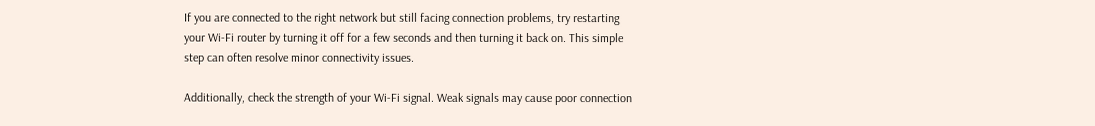If you are connected to the right network but still facing connection problems, try restarting your Wi-Fi router by turning it off for a few seconds and then turning it back on. This simple step can often resolve minor connectivity issues.

Additionally, check the strength of your Wi-Fi signal. Weak signals may cause poor connection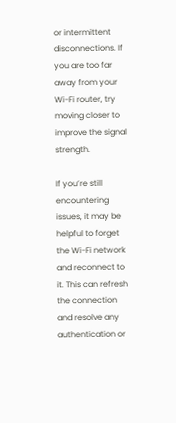or intermittent disconnections. If you are too far away from your Wi-Fi router, try moving closer to improve the signal strength.

If you’re still encountering issues, it may be helpful to forget the Wi-Fi network and reconnect to it. This can refresh the connection and resolve any authentication or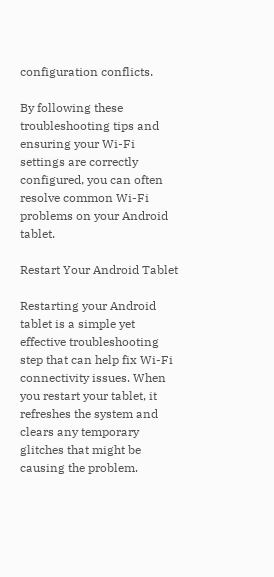configuration conflicts.

By following these troubleshooting tips and ensuring your Wi-Fi settings are correctly configured, you can often resolve common Wi-Fi problems on your Android tablet.

Restart Your Android Tablet

Restarting your Android tablet is a simple yet effective troubleshooting step that can help fix Wi-Fi connectivity issues. When you restart your tablet, it refreshes the system and clears any temporary glitches that might be causing the problem.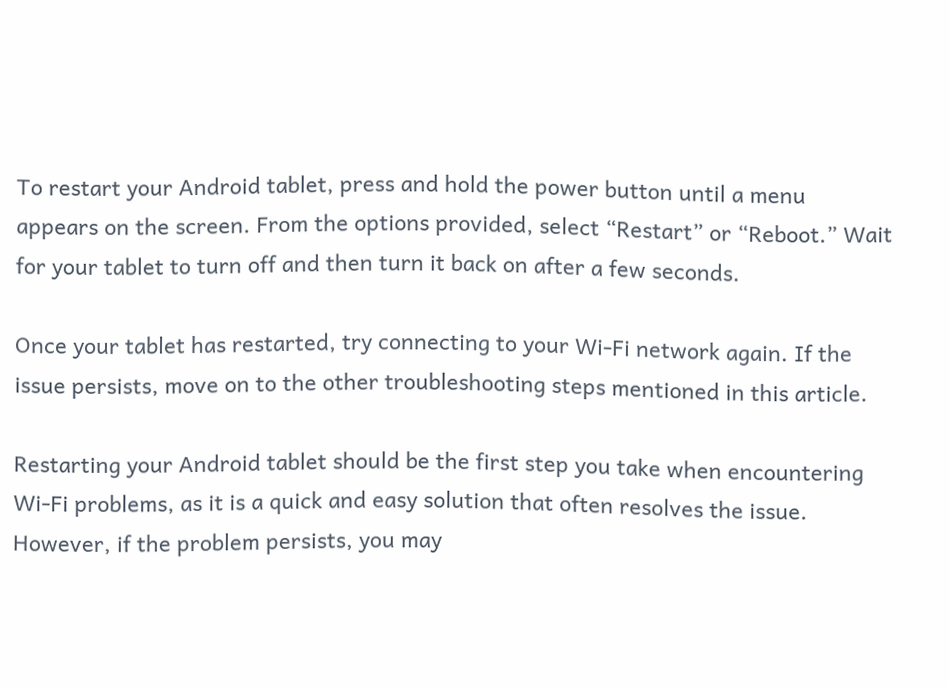To restart your Android tablet, press and hold the power button until a menu appears on the screen. From the options provided, select “Restart” or “Reboot.” Wait for your tablet to turn off and then turn it back on after a few seconds.

Once your tablet has restarted, try connecting to your Wi-Fi network again. If the issue persists, move on to the other troubleshooting steps mentioned in this article.

Restarting your Android tablet should be the first step you take when encountering Wi-Fi problems, as it is a quick and easy solution that often resolves the issue. However, if the problem persists, you may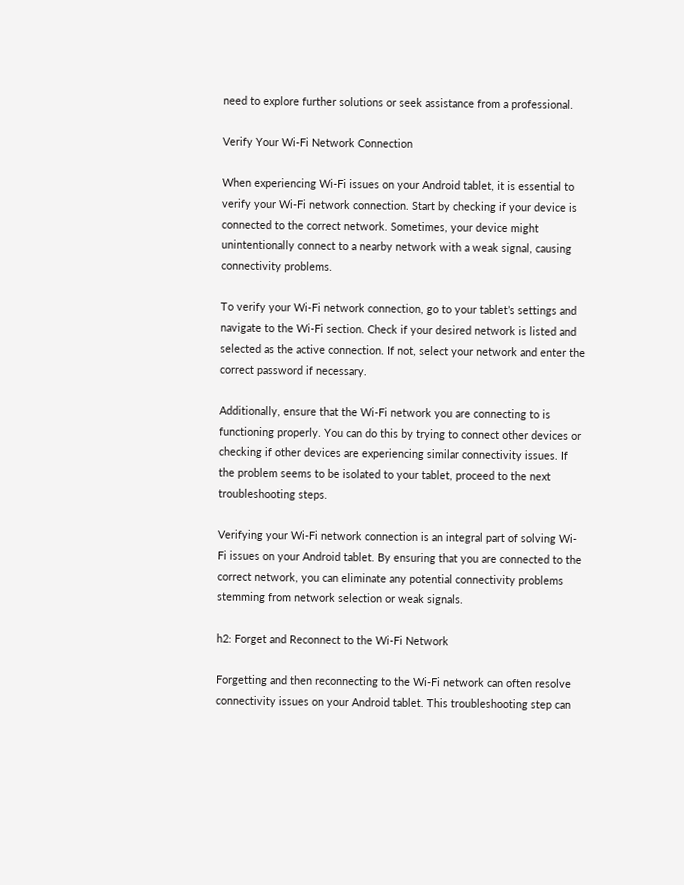need to explore further solutions or seek assistance from a professional.

Verify Your Wi-Fi Network Connection

When experiencing Wi-Fi issues on your Android tablet, it is essential to verify your Wi-Fi network connection. Start by checking if your device is connected to the correct network. Sometimes, your device might unintentionally connect to a nearby network with a weak signal, causing connectivity problems.

To verify your Wi-Fi network connection, go to your tablet’s settings and navigate to the Wi-Fi section. Check if your desired network is listed and selected as the active connection. If not, select your network and enter the correct password if necessary.

Additionally, ensure that the Wi-Fi network you are connecting to is functioning properly. You can do this by trying to connect other devices or checking if other devices are experiencing similar connectivity issues. If the problem seems to be isolated to your tablet, proceed to the next troubleshooting steps.

Verifying your Wi-Fi network connection is an integral part of solving Wi-Fi issues on your Android tablet. By ensuring that you are connected to the correct network, you can eliminate any potential connectivity problems stemming from network selection or weak signals.

h2: Forget and Reconnect to the Wi-Fi Network

Forgetting and then reconnecting to the Wi-Fi network can often resolve connectivity issues on your Android tablet. This troubleshooting step can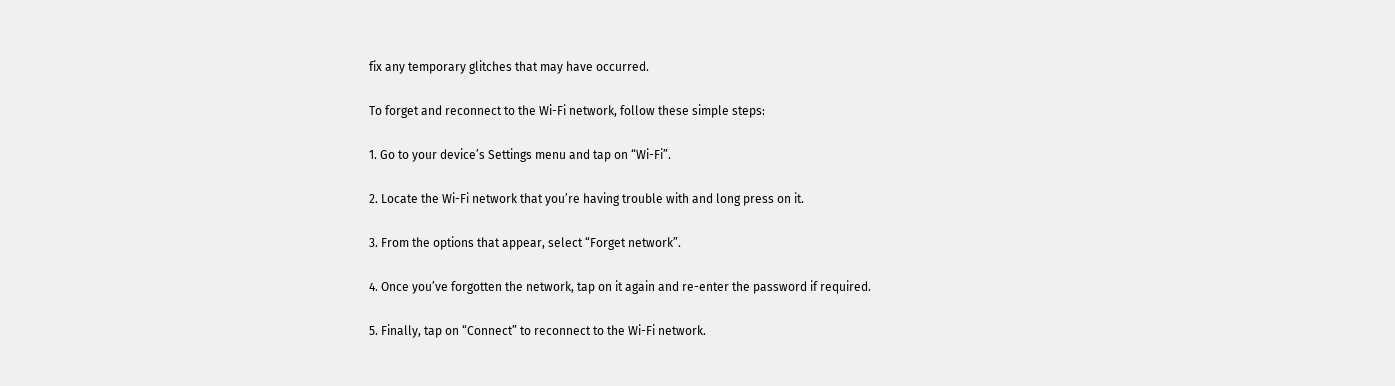fix any temporary glitches that may have occurred.

To forget and reconnect to the Wi-Fi network, follow these simple steps:

1. Go to your device’s Settings menu and tap on “Wi-Fi”.

2. Locate the Wi-Fi network that you’re having trouble with and long press on it.

3. From the options that appear, select “Forget network”.

4. Once you’ve forgotten the network, tap on it again and re-enter the password if required.

5. Finally, tap on “Connect” to reconnect to the Wi-Fi network.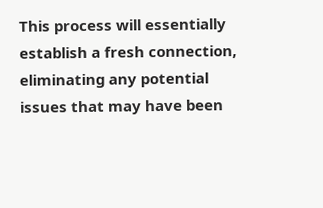This process will essentially establish a fresh connection, eliminating any potential issues that may have been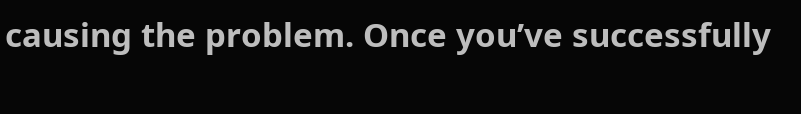causing the problem. Once you’ve successfully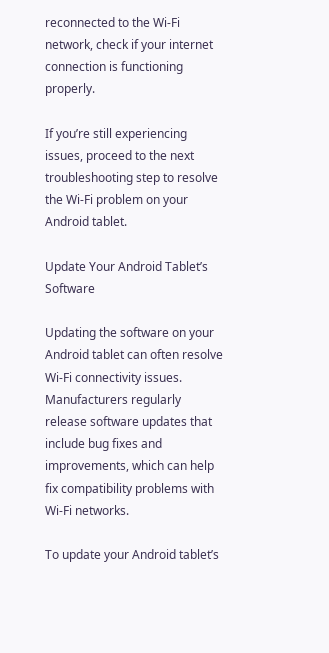reconnected to the Wi-Fi network, check if your internet connection is functioning properly.

If you’re still experiencing issues, proceed to the next troubleshooting step to resolve the Wi-Fi problem on your Android tablet.

Update Your Android Tablet’s Software

Updating the software on your Android tablet can often resolve Wi-Fi connectivity issues. Manufacturers regularly release software updates that include bug fixes and improvements, which can help fix compatibility problems with Wi-Fi networks.

To update your Android tablet’s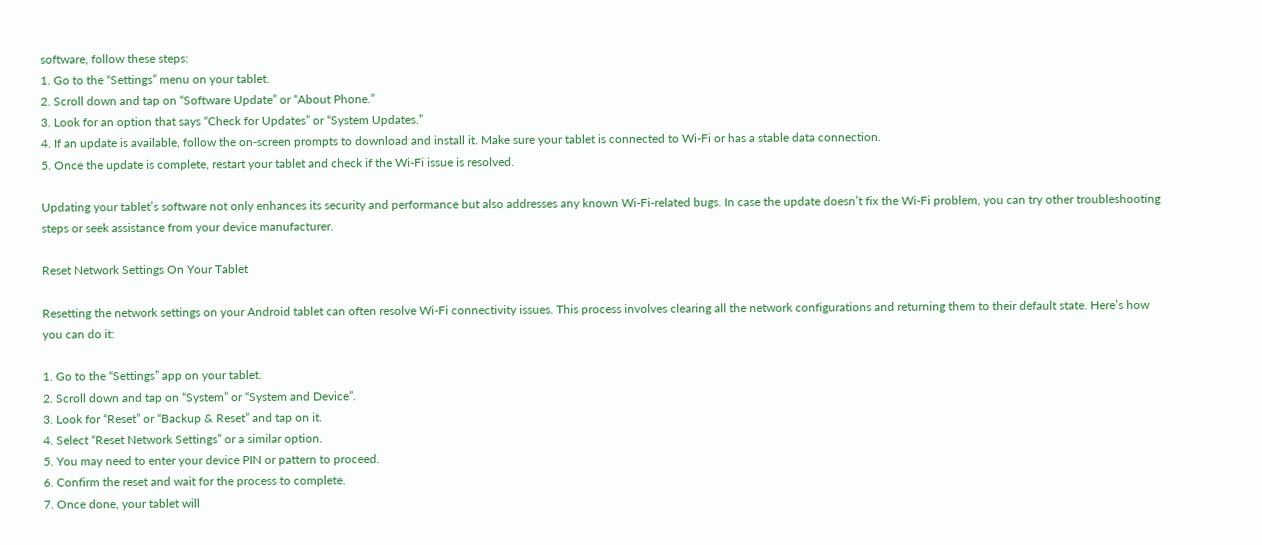software, follow these steps:
1. Go to the “Settings” menu on your tablet.
2. Scroll down and tap on “Software Update” or “About Phone.”
3. Look for an option that says “Check for Updates” or “System Updates.”
4. If an update is available, follow the on-screen prompts to download and install it. Make sure your tablet is connected to Wi-Fi or has a stable data connection.
5. Once the update is complete, restart your tablet and check if the Wi-Fi issue is resolved.

Updating your tablet’s software not only enhances its security and performance but also addresses any known Wi-Fi-related bugs. In case the update doesn’t fix the Wi-Fi problem, you can try other troubleshooting steps or seek assistance from your device manufacturer.

Reset Network Settings On Your Tablet

Resetting the network settings on your Android tablet can often resolve Wi-Fi connectivity issues. This process involves clearing all the network configurations and returning them to their default state. Here’s how you can do it:

1. Go to the “Settings” app on your tablet.
2. Scroll down and tap on “System” or “System and Device”.
3. Look for “Reset” or “Backup & Reset” and tap on it.
4. Select “Reset Network Settings” or a similar option.
5. You may need to enter your device PIN or pattern to proceed.
6. Confirm the reset and wait for the process to complete.
7. Once done, your tablet will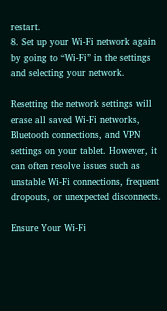restart.
8. Set up your Wi-Fi network again by going to “Wi-Fi” in the settings and selecting your network.

Resetting the network settings will erase all saved Wi-Fi networks, Bluetooth connections, and VPN settings on your tablet. However, it can often resolve issues such as unstable Wi-Fi connections, frequent dropouts, or unexpected disconnects.

Ensure Your Wi-Fi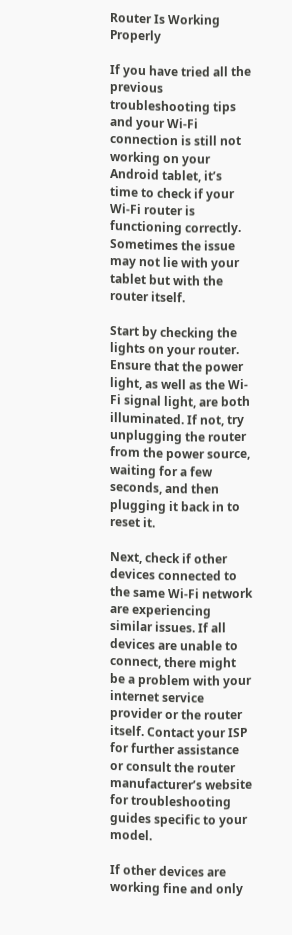Router Is Working Properly

If you have tried all the previous troubleshooting tips and your Wi-Fi connection is still not working on your Android tablet, it’s time to check if your Wi-Fi router is functioning correctly. Sometimes the issue may not lie with your tablet but with the router itself.

Start by checking the lights on your router. Ensure that the power light, as well as the Wi-Fi signal light, are both illuminated. If not, try unplugging the router from the power source, waiting for a few seconds, and then plugging it back in to reset it.

Next, check if other devices connected to the same Wi-Fi network are experiencing similar issues. If all devices are unable to connect, there might be a problem with your internet service provider or the router itself. Contact your ISP for further assistance or consult the router manufacturer’s website for troubleshooting guides specific to your model.

If other devices are working fine and only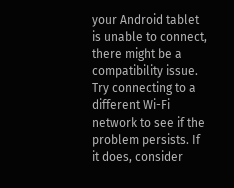your Android tablet is unable to connect, there might be a compatibility issue. Try connecting to a different Wi-Fi network to see if the problem persists. If it does, consider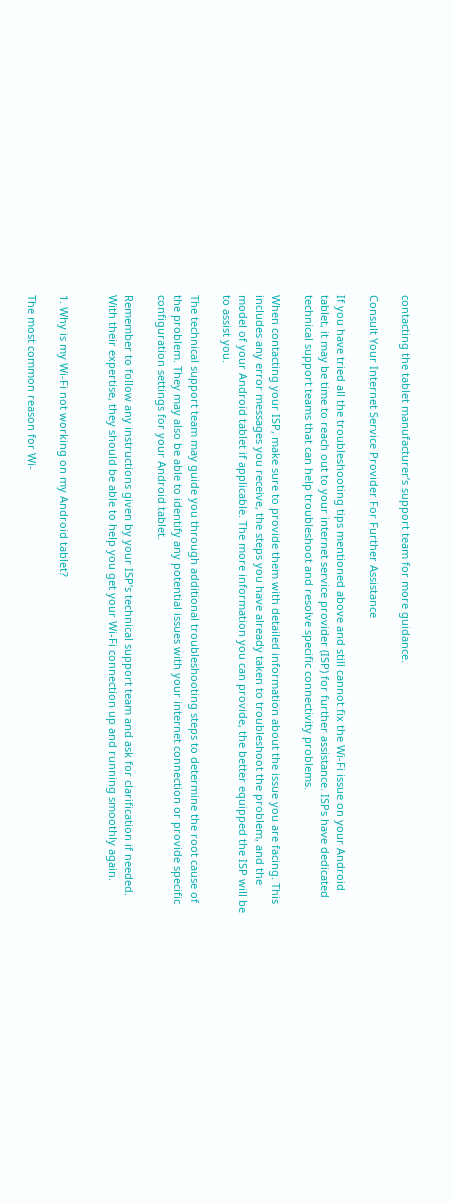contacting the tablet manufacturer’s support team for more guidance.

Consult Your Internet Service Provider For Further Assistance

If you have tried all the troubleshooting tips mentioned above and still cannot fix the Wi-Fi issue on your Android tablet, it may be time to reach out to your internet service provider (ISP) for further assistance. ISPs have dedicated technical support teams that can help troubleshoot and resolve specific connectivity problems.

When contacting your ISP, make sure to provide them with detailed information about the issue you are facing. This includes any error messages you receive, the steps you have already taken to troubleshoot the problem, and the model of your Android tablet if applicable. The more information you can provide, the better equipped the ISP will be to assist you.

The technical support team may guide you through additional troubleshooting steps to determine the root cause of the problem. They may also be able to identify any potential issues with your internet connection or provide specific configuration settings for your Android tablet.

Remember to follow any instructions given by your ISP’s technical support team and ask for clarification if needed. With their expertise, they should be able to help you get your Wi-Fi connection up and running smoothly again.


1. Why is my Wi-Fi not working on my Android tablet?

The most common reason for Wi-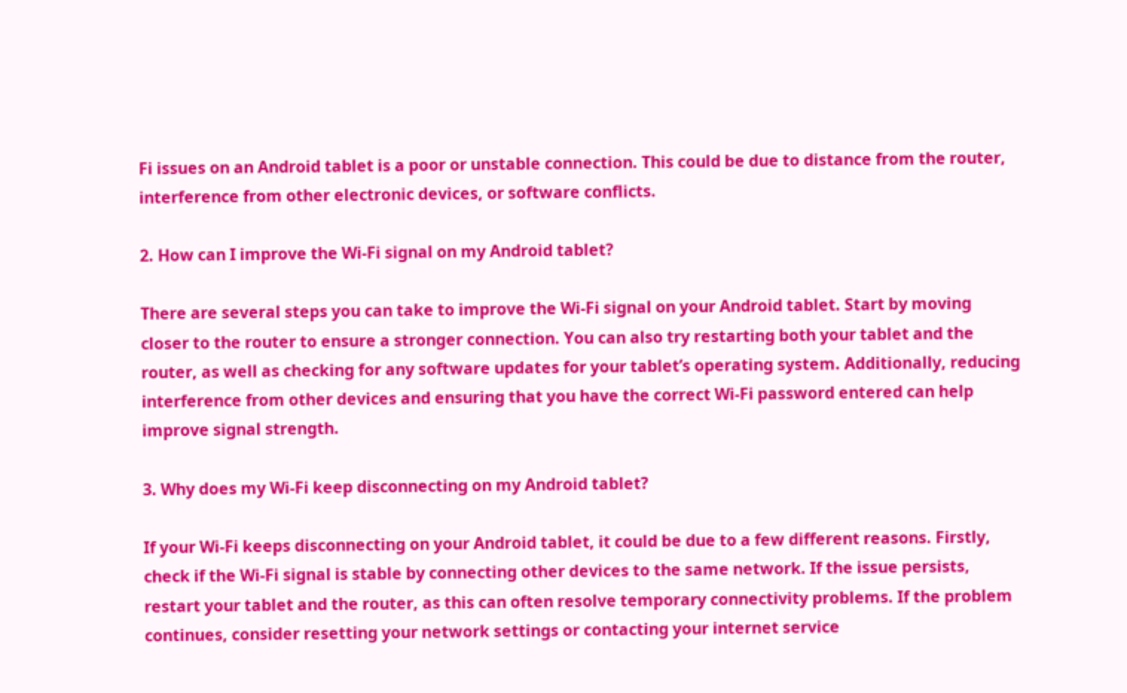Fi issues on an Android tablet is a poor or unstable connection. This could be due to distance from the router, interference from other electronic devices, or software conflicts.

2. How can I improve the Wi-Fi signal on my Android tablet?

There are several steps you can take to improve the Wi-Fi signal on your Android tablet. Start by moving closer to the router to ensure a stronger connection. You can also try restarting both your tablet and the router, as well as checking for any software updates for your tablet’s operating system. Additionally, reducing interference from other devices and ensuring that you have the correct Wi-Fi password entered can help improve signal strength.

3. Why does my Wi-Fi keep disconnecting on my Android tablet?

If your Wi-Fi keeps disconnecting on your Android tablet, it could be due to a few different reasons. Firstly, check if the Wi-Fi signal is stable by connecting other devices to the same network. If the issue persists, restart your tablet and the router, as this can often resolve temporary connectivity problems. If the problem continues, consider resetting your network settings or contacting your internet service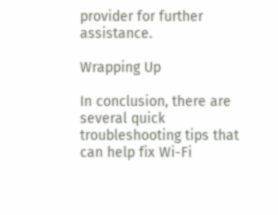provider for further assistance.

Wrapping Up

In conclusion, there are several quick troubleshooting tips that can help fix Wi-Fi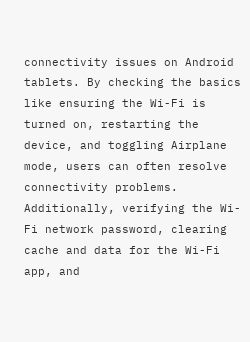connectivity issues on Android tablets. By checking the basics like ensuring the Wi-Fi is turned on, restarting the device, and toggling Airplane mode, users can often resolve connectivity problems. Additionally, verifying the Wi-Fi network password, clearing cache and data for the Wi-Fi app, and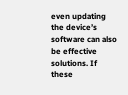even updating the device’s software can also be effective solutions. If these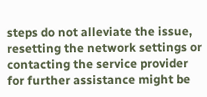steps do not alleviate the issue, resetting the network settings or contacting the service provider for further assistance might be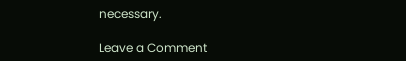necessary.

Leave a Comment